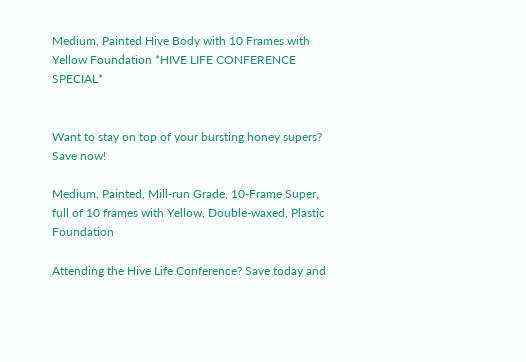Medium, Painted Hive Body with 10 Frames with Yellow Foundation *HIVE LIFE CONFERENCE SPECIAL*


Want to stay on top of your bursting honey supers? Save now!

Medium, Painted, Mill-run Grade, 10-Frame Super, full of 10 frames with Yellow, Double-waxed, Plastic Foundation

Attending the Hive Life Conference? Save today and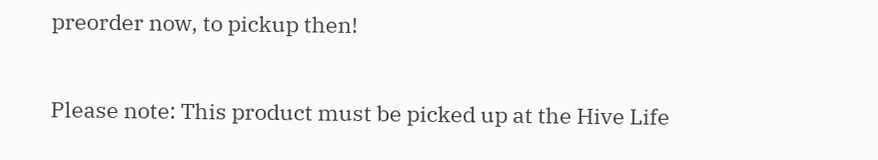preorder now, to pickup then!

Please note: This product must be picked up at the Hive Life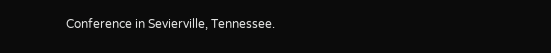Conference in Sevierville, Tennessee.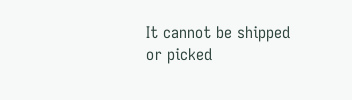It cannot be shipped or picked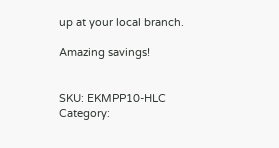up at your local branch.

Amazing savings!


SKU: EKMPP10-HLC Category: